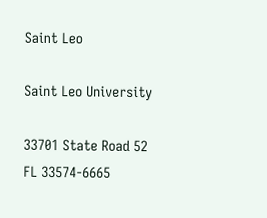Saint Leo

Saint Leo University

33701 State Road 52
FL 33574-6665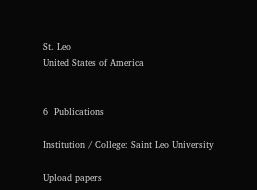St. Leo
United States of America


6  Publications

Institution / College: Saint Leo University

Upload papers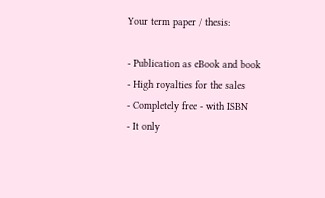Your term paper / thesis:

- Publication as eBook and book
- High royalties for the sales
- Completely free - with ISBN
- It only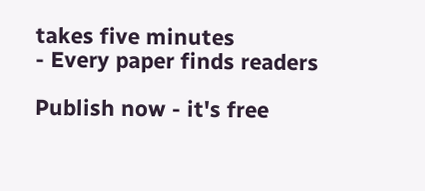takes five minutes
- Every paper finds readers

Publish now - it's free